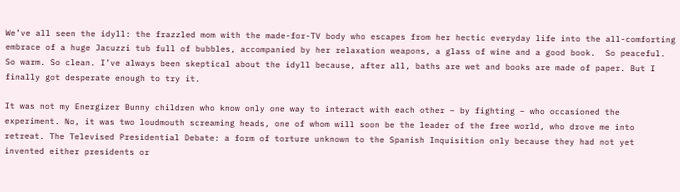We’ve all seen the idyll: the frazzled mom with the made-for-TV body who escapes from her hectic everyday life into the all-comforting embrace of a huge Jacuzzi tub full of bubbles, accompanied by her relaxation weapons, a glass of wine and a good book.  So peaceful. So warm. So clean. I’ve always been skeptical about the idyll because, after all, baths are wet and books are made of paper. But I finally got desperate enough to try it.

It was not my Energizer Bunny children who know only one way to interact with each other – by fighting – who occasioned the experiment. No, it was two loudmouth screaming heads, one of whom will soon be the leader of the free world, who drove me into retreat. The Televised Presidential Debate: a form of torture unknown to the Spanish Inquisition only because they had not yet invented either presidents or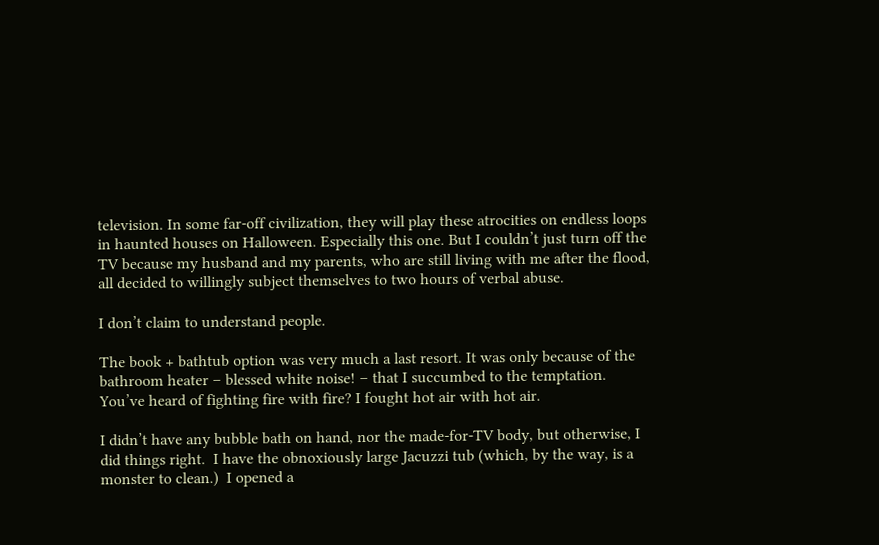television. In some far-off civilization, they will play these atrocities on endless loops in haunted houses on Halloween. Especially this one. But I couldn’t just turn off the TV because my husband and my parents, who are still living with me after the flood, all decided to willingly subject themselves to two hours of verbal abuse.

I don’t claim to understand people.

The book + bathtub option was very much a last resort. It was only because of the bathroom heater – blessed white noise! – that I succumbed to the temptation. You’ve heard of fighting fire with fire? I fought hot air with hot air.

I didn’t have any bubble bath on hand, nor the made-for-TV body, but otherwise, I did things right.  I have the obnoxiously large Jacuzzi tub (which, by the way, is a monster to clean.)  I opened a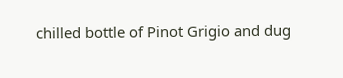chilled bottle of Pinot Grigio and dug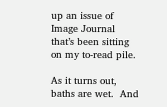up an issue of Image Journal that’s been sitting on my to-read pile.

As it turns out, baths are wet.  And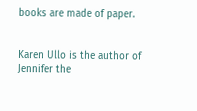books are made of paper.


Karen Ullo is the author of Jennifer the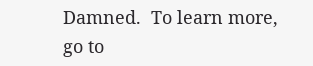Damned.  To learn more, go to